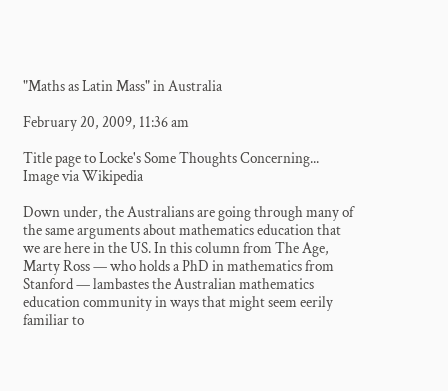"Maths as Latin Mass" in Australia

February 20, 2009, 11:36 am

Title page to Locke's Some Thoughts Concerning...
Image via Wikipedia

Down under, the Australians are going through many of the same arguments about mathematics education that we are here in the US. In this column from The Age, Marty Ross — who holds a PhD in mathematics from Stanford — lambastes the Australian mathematics education community in ways that might seem eerily familiar to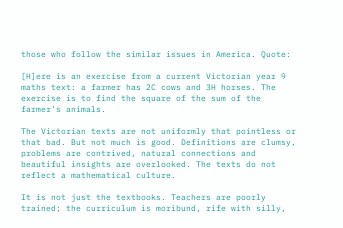those who follow the similar issues in America. Quote:

[H]ere is an exercise from a current Victorian year 9 maths text: a farmer has 2C cows and 3H horses. The exercise is to find the square of the sum of the farmer’s animals.

The Victorian texts are not uniformly that pointless or that bad. But not much is good. Definitions are clumsy, problems are contrived, natural connections and beautiful insights are overlooked. The texts do not reflect a mathematical culture.

It is not just the textbooks. Teachers are poorly trained; the curriculum is moribund, rife with silly,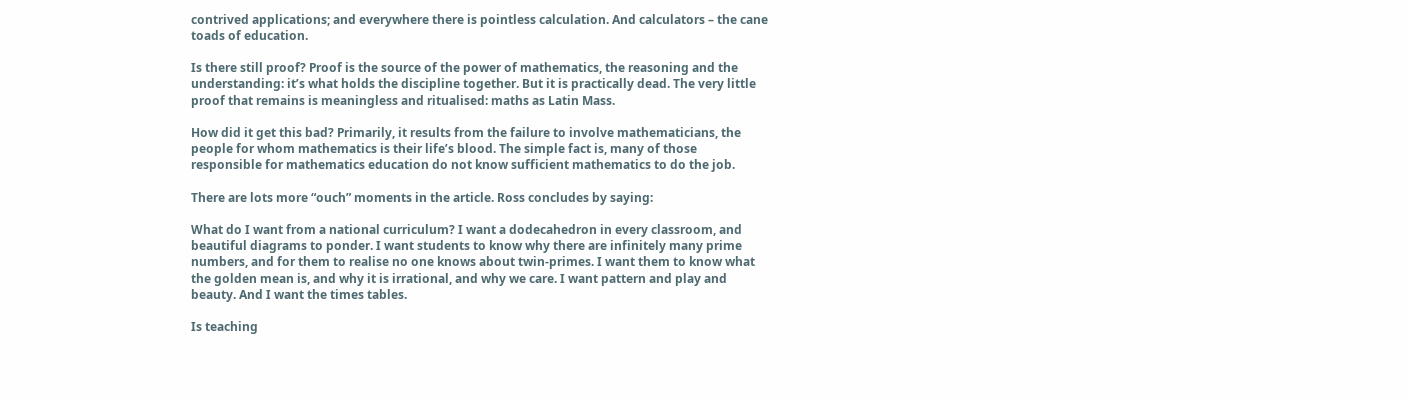contrived applications; and everywhere there is pointless calculation. And calculators – the cane toads of education.

Is there still proof? Proof is the source of the power of mathematics, the reasoning and the understanding: it’s what holds the discipline together. But it is practically dead. The very little proof that remains is meaningless and ritualised: maths as Latin Mass.

How did it get this bad? Primarily, it results from the failure to involve mathematicians, the people for whom mathematics is their life’s blood. The simple fact is, many of those responsible for mathematics education do not know sufficient mathematics to do the job.

There are lots more “ouch” moments in the article. Ross concludes by saying:

What do I want from a national curriculum? I want a dodecahedron in every classroom, and beautiful diagrams to ponder. I want students to know why there are infinitely many prime numbers, and for them to realise no one knows about twin-primes. I want them to know what the golden mean is, and why it is irrational, and why we care. I want pattern and play and beauty. And I want the times tables.

Is teaching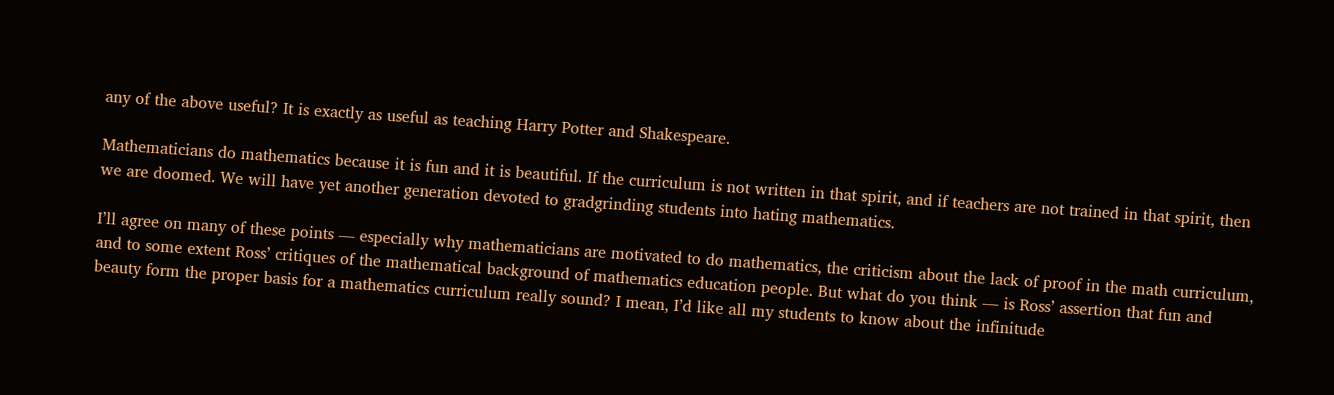any of the above useful? It is exactly as useful as teaching Harry Potter and Shakespeare.

Mathematicians do mathematics because it is fun and it is beautiful. If the curriculum is not written in that spirit, and if teachers are not trained in that spirit, then we are doomed. We will have yet another generation devoted to gradgrinding students into hating mathematics.

I’ll agree on many of these points — especially why mathematicians are motivated to do mathematics, the criticism about the lack of proof in the math curriculum, and to some extent Ross’ critiques of the mathematical background of mathematics education people. But what do you think — is Ross’ assertion that fun and beauty form the proper basis for a mathematics curriculum really sound? I mean, I’d like all my students to know about the infinitude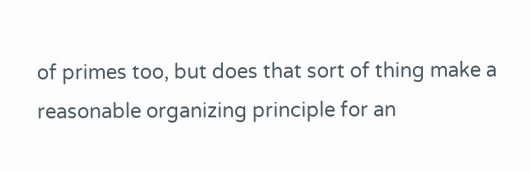of primes too, but does that sort of thing make a reasonable organizing principle for an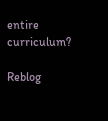entire curriculum?

Reblog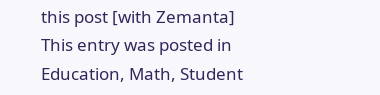this post [with Zemanta]
This entry was posted in Education, Math, Student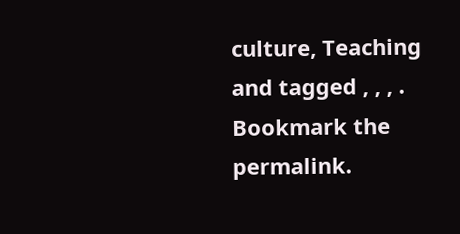culture, Teaching and tagged , , , . Bookmark the permalink.